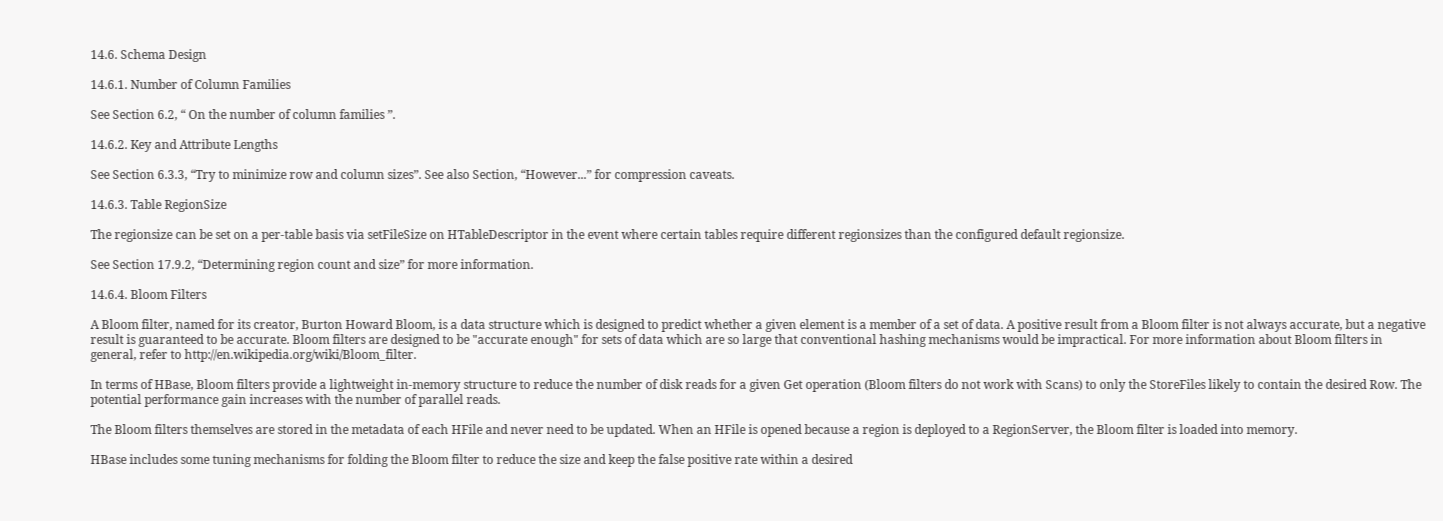14.6. Schema Design

14.6.1. Number of Column Families

See Section 6.2, “ On the number of column families ”.

14.6.2. Key and Attribute Lengths

See Section 6.3.3, “Try to minimize row and column sizes”. See also Section, “However...” for compression caveats.

14.6.3. Table RegionSize

The regionsize can be set on a per-table basis via setFileSize on HTableDescriptor in the event where certain tables require different regionsizes than the configured default regionsize.

See Section 17.9.2, “Determining region count and size” for more information.

14.6.4. Bloom Filters

A Bloom filter, named for its creator, Burton Howard Bloom, is a data structure which is designed to predict whether a given element is a member of a set of data. A positive result from a Bloom filter is not always accurate, but a negative result is guaranteed to be accurate. Bloom filters are designed to be "accurate enough" for sets of data which are so large that conventional hashing mechanisms would be impractical. For more information about Bloom filters in general, refer to http://en.wikipedia.org/wiki/Bloom_filter.

In terms of HBase, Bloom filters provide a lightweight in-memory structure to reduce the number of disk reads for a given Get operation (Bloom filters do not work with Scans) to only the StoreFiles likely to contain the desired Row. The potential performance gain increases with the number of parallel reads.

The Bloom filters themselves are stored in the metadata of each HFile and never need to be updated. When an HFile is opened because a region is deployed to a RegionServer, the Bloom filter is loaded into memory.

HBase includes some tuning mechanisms for folding the Bloom filter to reduce the size and keep the false positive rate within a desired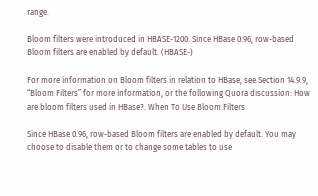range.

Bloom filters were introduced in HBASE-1200. Since HBase 0.96, row-based Bloom filters are enabled by default. (HBASE-)

For more information on Bloom filters in relation to HBase, see Section 14.9.9, “Bloom Filters” for more information, or the following Quora discussion: How are bloom filters used in HBase?. When To Use Bloom Filters

Since HBase 0.96, row-based Bloom filters are enabled by default. You may choose to disable them or to change some tables to use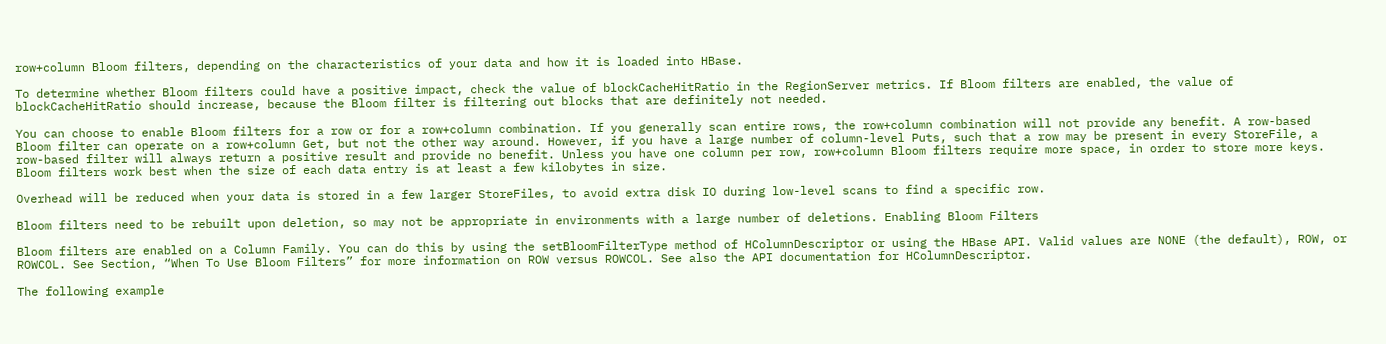row+column Bloom filters, depending on the characteristics of your data and how it is loaded into HBase.

To determine whether Bloom filters could have a positive impact, check the value of blockCacheHitRatio in the RegionServer metrics. If Bloom filters are enabled, the value of blockCacheHitRatio should increase, because the Bloom filter is filtering out blocks that are definitely not needed.

You can choose to enable Bloom filters for a row or for a row+column combination. If you generally scan entire rows, the row+column combination will not provide any benefit. A row-based Bloom filter can operate on a row+column Get, but not the other way around. However, if you have a large number of column-level Puts, such that a row may be present in every StoreFile, a row-based filter will always return a positive result and provide no benefit. Unless you have one column per row, row+column Bloom filters require more space, in order to store more keys. Bloom filters work best when the size of each data entry is at least a few kilobytes in size.

Overhead will be reduced when your data is stored in a few larger StoreFiles, to avoid extra disk IO during low-level scans to find a specific row.

Bloom filters need to be rebuilt upon deletion, so may not be appropriate in environments with a large number of deletions. Enabling Bloom Filters

Bloom filters are enabled on a Column Family. You can do this by using the setBloomFilterType method of HColumnDescriptor or using the HBase API. Valid values are NONE (the default), ROW, or ROWCOL. See Section, “When To Use Bloom Filters” for more information on ROW versus ROWCOL. See also the API documentation for HColumnDescriptor.

The following example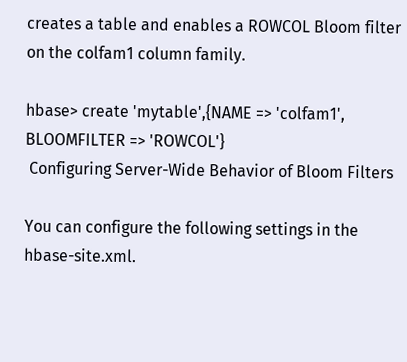creates a table and enables a ROWCOL Bloom filter on the colfam1 column family.

hbase> create 'mytable',{NAME => 'colfam1', BLOOMFILTER => 'ROWCOL'}
 Configuring Server-Wide Behavior of Bloom Filters

You can configure the following settings in the hbase-site.xml.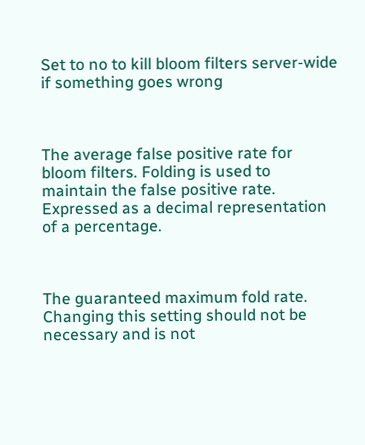Set to no to kill bloom filters server-wide if something goes wrong



The average false positive rate for bloom filters. Folding is used to maintain the false positive rate. Expressed as a decimal representation of a percentage.



The guaranteed maximum fold rate. Changing this setting should not be necessary and is not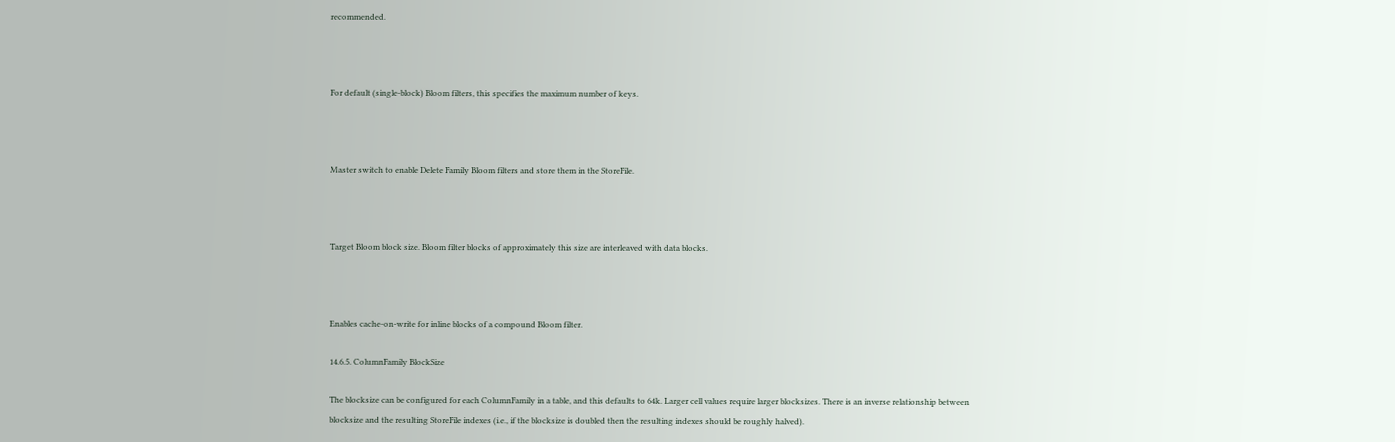recommended.



For default (single-block) Bloom filters, this specifies the maximum number of keys.



Master switch to enable Delete Family Bloom filters and store them in the StoreFile.



Target Bloom block size. Bloom filter blocks of approximately this size are interleaved with data blocks.



Enables cache-on-write for inline blocks of a compound Bloom filter.

14.6.5. ColumnFamily BlockSize

The blocksize can be configured for each ColumnFamily in a table, and this defaults to 64k. Larger cell values require larger blocksizes. There is an inverse relationship between blocksize and the resulting StoreFile indexes (i.e., if the blocksize is doubled then the resulting indexes should be roughly halved).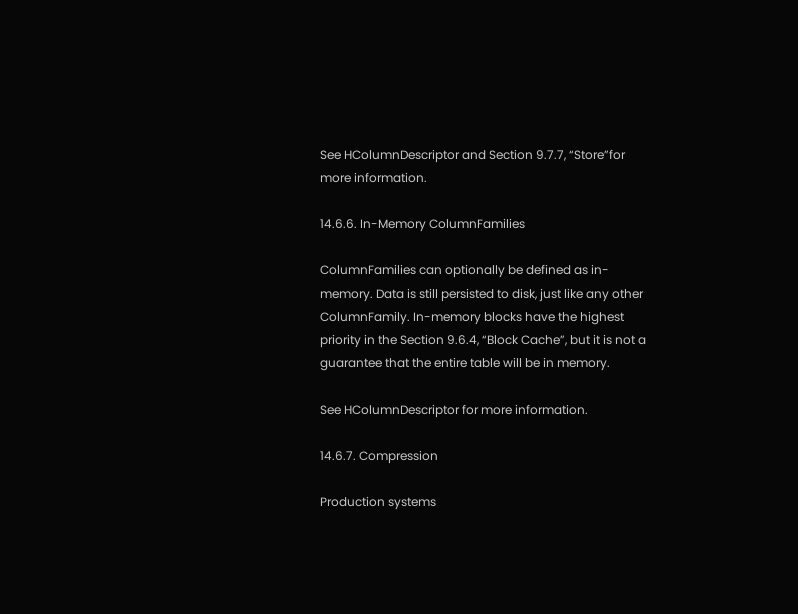See HColumnDescriptor and Section 9.7.7, “Store”for more information.

14.6.6. In-Memory ColumnFamilies

ColumnFamilies can optionally be defined as in-memory. Data is still persisted to disk, just like any other ColumnFamily. In-memory blocks have the highest priority in the Section 9.6.4, “Block Cache”, but it is not a guarantee that the entire table will be in memory.

See HColumnDescriptor for more information.

14.6.7. Compression

Production systems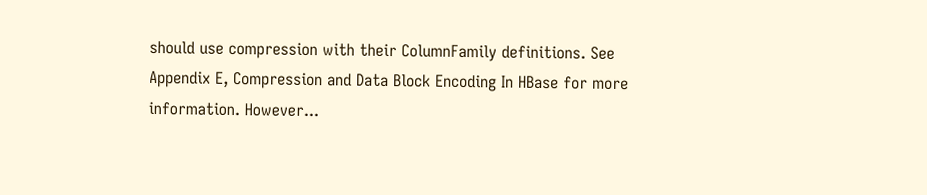should use compression with their ColumnFamily definitions. See Appendix E, Compression and Data Block Encoding In HBase for more information. However...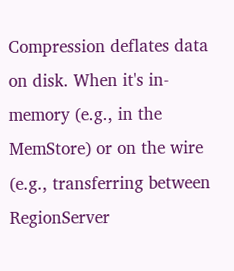Compression deflates data on disk. When it's in-memory (e.g., in the MemStore) or on the wire (e.g., transferring between RegionServer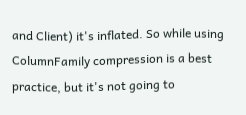and Client) it's inflated. So while using ColumnFamily compression is a best practice, but it's not going to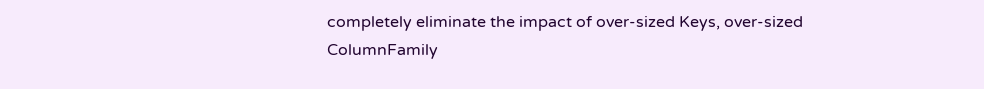completely eliminate the impact of over-sized Keys, over-sized ColumnFamily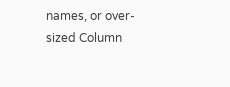names, or over-sized Column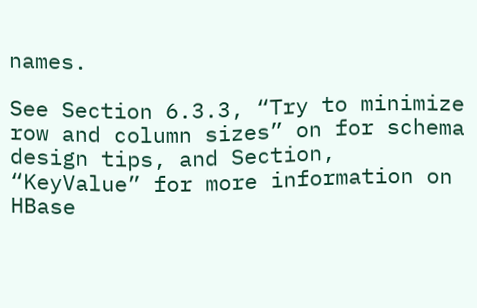names.

See Section 6.3.3, “Try to minimize row and column sizes” on for schema design tips, and Section, “KeyValue” for more information on HBase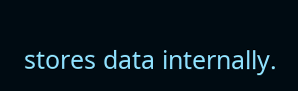stores data internally.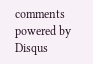comments powered by Disqus